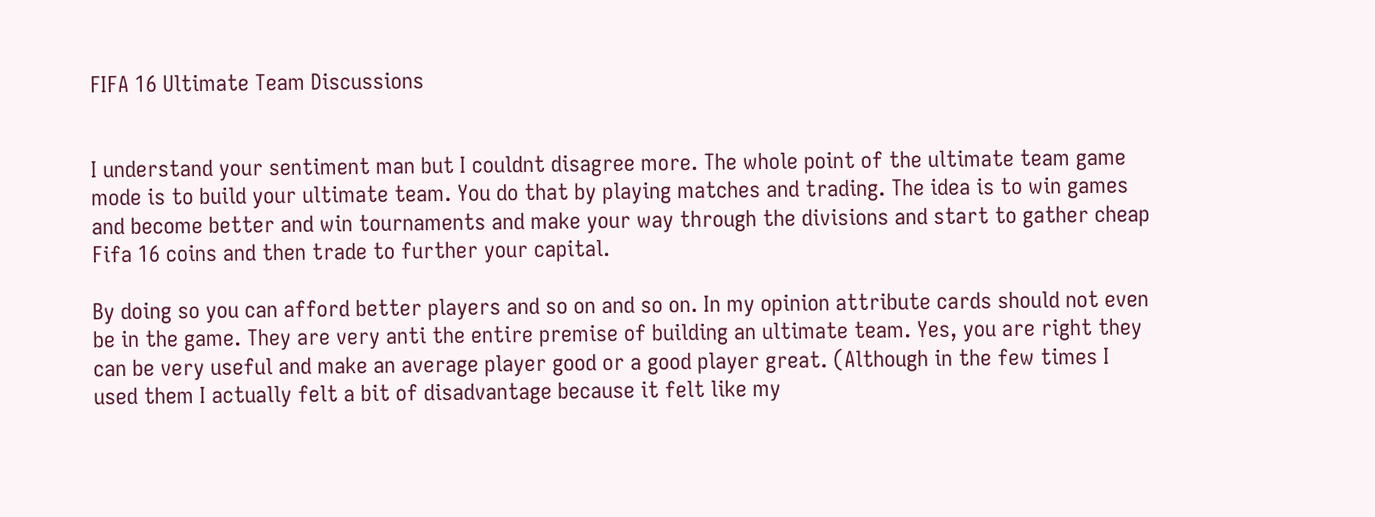FIFA 16 Ultimate Team Discussions


I understand your sentiment man but I couldnt disagree more. The whole point of the ultimate team game mode is to build your ultimate team. You do that by playing matches and trading. The idea is to win games and become better and win tournaments and make your way through the divisions and start to gather cheap Fifa 16 coins and then trade to further your capital.

By doing so you can afford better players and so on and so on. In my opinion attribute cards should not even be in the game. They are very anti the entire premise of building an ultimate team. Yes, you are right they can be very useful and make an average player good or a good player great. (Although in the few times I used them I actually felt a bit of disadvantage because it felt like my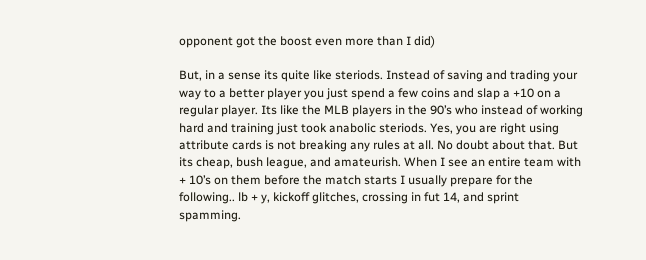opponent got the boost even more than I did)

But, in a sense its quite like steriods. Instead of saving and trading your way to a better player you just spend a few coins and slap a +10 on a regular player. Its like the MLB players in the 90’s who instead of working hard and training just took anabolic steriods. Yes, you are right using attribute cards is not breaking any rules at all. No doubt about that. But its cheap, bush league, and amateurish. When I see an entire team with + 10’s on them before the match starts I usually prepare for the following.. lb + y, kickoff glitches, crossing in fut 14, and sprint spamming.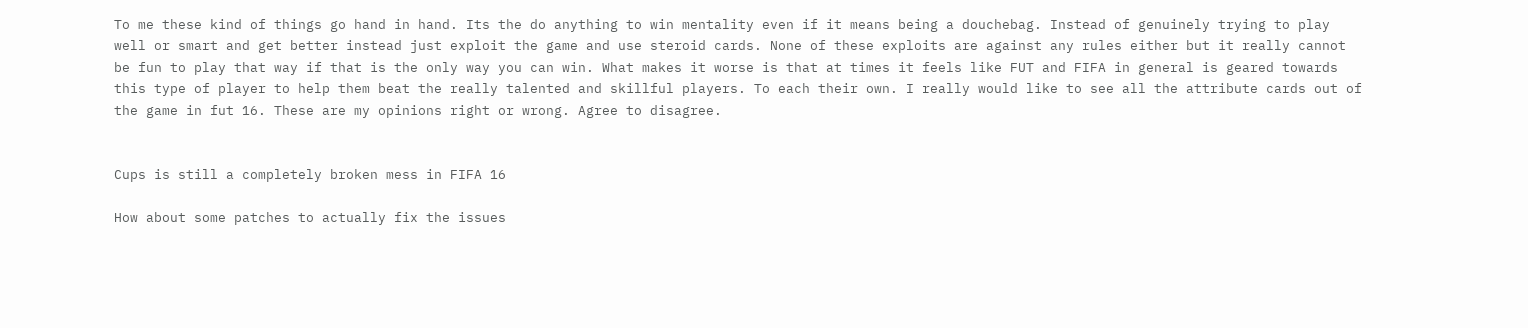To me these kind of things go hand in hand. Its the do anything to win mentality even if it means being a douchebag. Instead of genuinely trying to play well or smart and get better instead just exploit the game and use steroid cards. None of these exploits are against any rules either but it really cannot be fun to play that way if that is the only way you can win. What makes it worse is that at times it feels like FUT and FIFA in general is geared towards this type of player to help them beat the really talented and skillful players. To each their own. I really would like to see all the attribute cards out of the game in fut 16. These are my opinions right or wrong. Agree to disagree.


Cups is still a completely broken mess in FIFA 16

How about some patches to actually fix the issues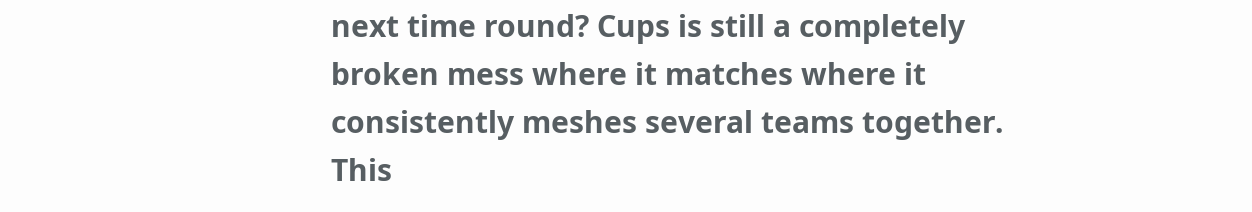next time round? Cups is still a completely broken mess where it matches where it consistently meshes several teams together. This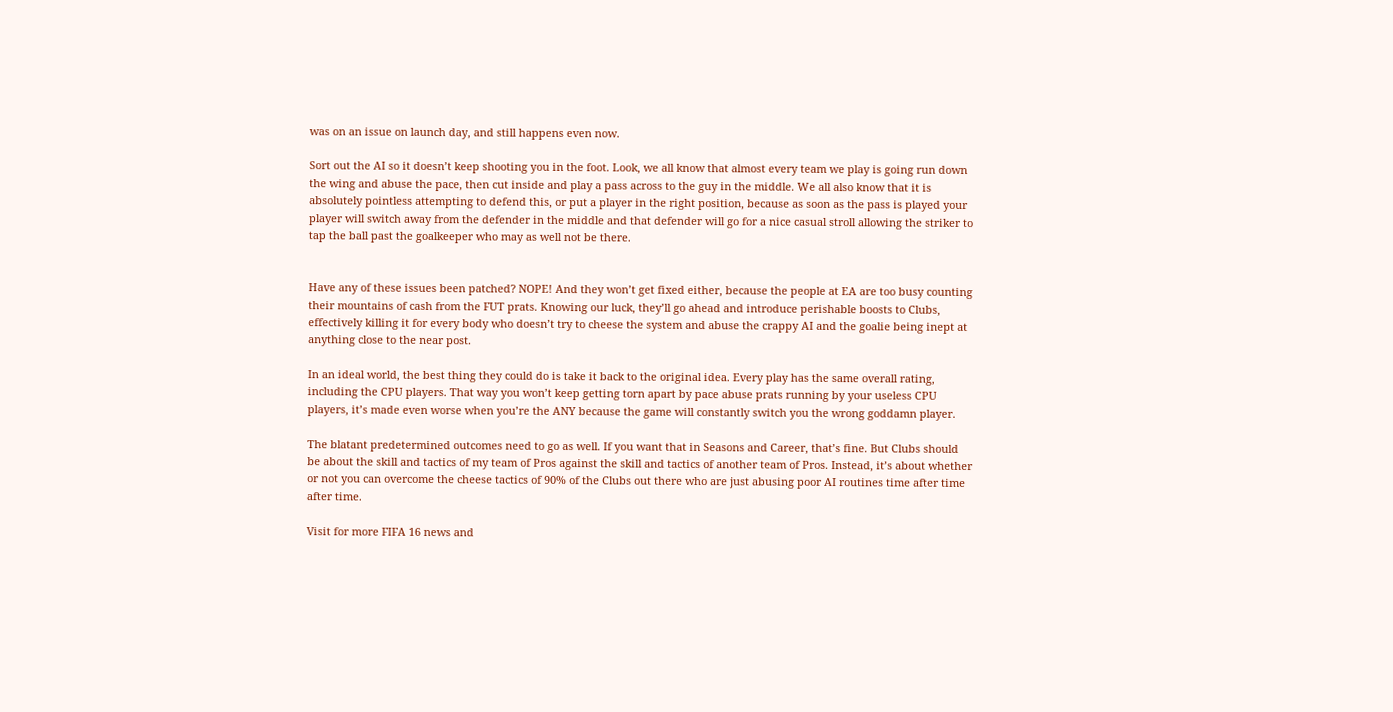was on an issue on launch day, and still happens even now.

Sort out the AI so it doesn’t keep shooting you in the foot. Look, we all know that almost every team we play is going run down the wing and abuse the pace, then cut inside and play a pass across to the guy in the middle. We all also know that it is absolutely pointless attempting to defend this, or put a player in the right position, because as soon as the pass is played your player will switch away from the defender in the middle and that defender will go for a nice casual stroll allowing the striker to tap the ball past the goalkeeper who may as well not be there.


Have any of these issues been patched? NOPE! And they won’t get fixed either, because the people at EA are too busy counting their mountains of cash from the FUT prats. Knowing our luck, they’ll go ahead and introduce perishable boosts to Clubs, effectively killing it for every body who doesn’t try to cheese the system and abuse the crappy AI and the goalie being inept at anything close to the near post.

In an ideal world, the best thing they could do is take it back to the original idea. Every play has the same overall rating, including the CPU players. That way you won’t keep getting torn apart by pace abuse prats running by your useless CPU players, it’s made even worse when you’re the ANY because the game will constantly switch you the wrong goddamn player.

The blatant predetermined outcomes need to go as well. If you want that in Seasons and Career, that’s fine. But Clubs should be about the skill and tactics of my team of Pros against the skill and tactics of another team of Pros. Instead, it’s about whether or not you can overcome the cheese tactics of 90% of the Clubs out there who are just abusing poor AI routines time after time after time.

Visit for more FIFA 16 news and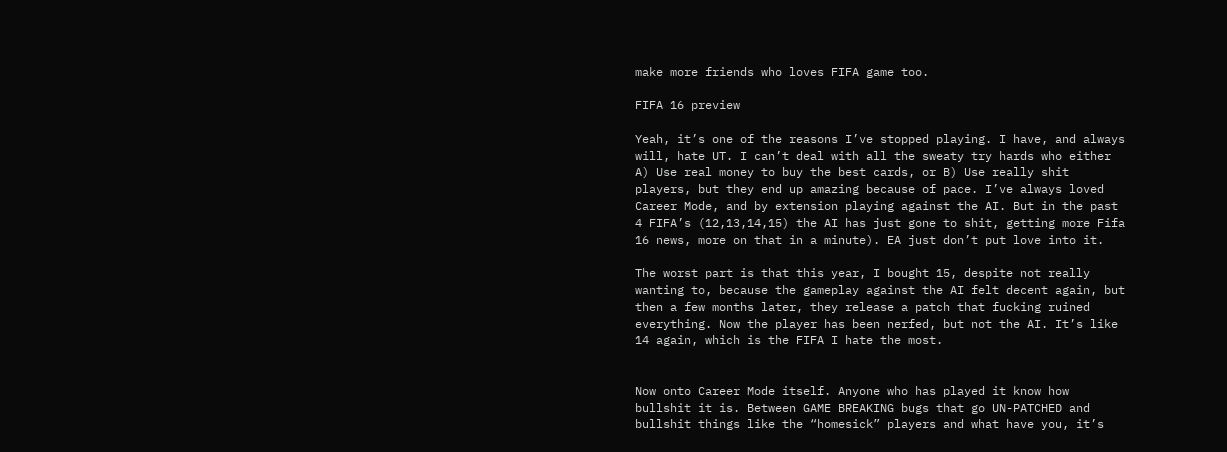make more friends who loves FIFA game too.

FIFA 16 preview

Yeah, it’s one of the reasons I’ve stopped playing. I have, and always will, hate UT. I can’t deal with all the sweaty try hards who either A) Use real money to buy the best cards, or B) Use really shit players, but they end up amazing because of pace. I’ve always loved Career Mode, and by extension playing against the AI. But in the past 4 FIFA’s (12,13,14,15) the AI has just gone to shit, getting more Fifa 16 news, more on that in a minute). EA just don’t put love into it.

The worst part is that this year, I bought 15, despite not really wanting to, because the gameplay against the AI felt decent again, but then a few months later, they release a patch that fucking ruined everything. Now the player has been nerfed, but not the AI. It’s like 14 again, which is the FIFA I hate the most.


Now onto Career Mode itself. Anyone who has played it know how bullshit it is. Between GAME BREAKING bugs that go UN-PATCHED and bullshit things like the “homesick” players and what have you, it’s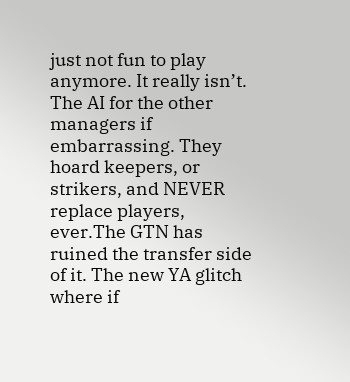just not fun to play anymore. It really isn’t. The AI for the other managers if embarrassing. They hoard keepers, or strikers, and NEVER replace players, ever.The GTN has ruined the transfer side of it. The new YA glitch where if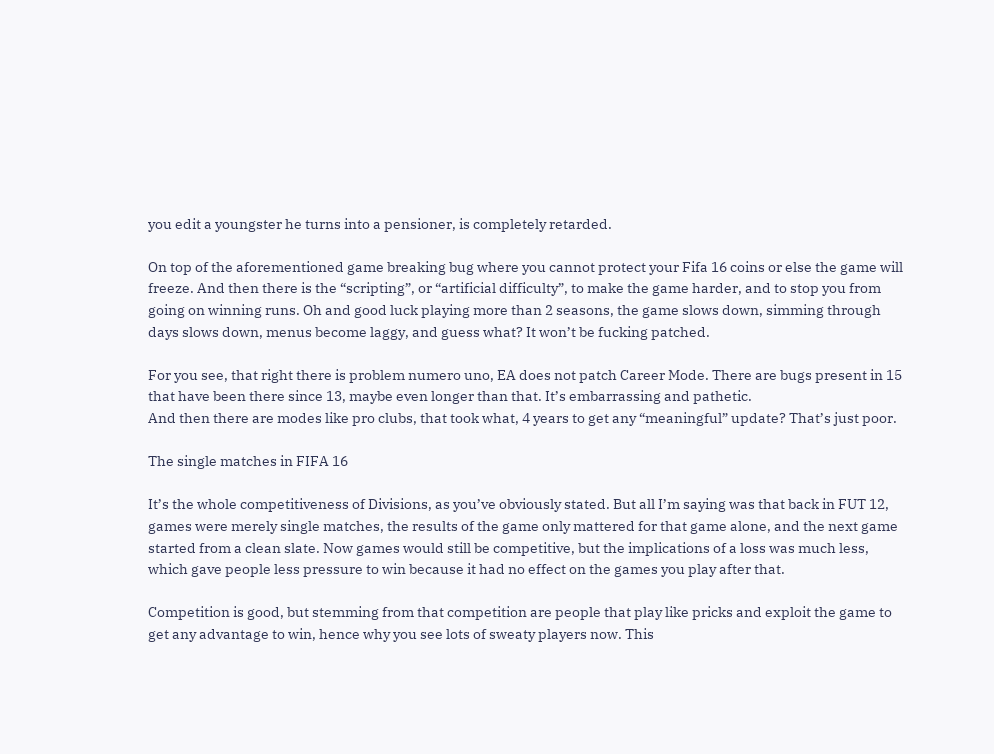you edit a youngster he turns into a pensioner, is completely retarded.

On top of the aforementioned game breaking bug where you cannot protect your Fifa 16 coins or else the game will freeze. And then there is the “scripting”, or “artificial difficulty”, to make the game harder, and to stop you from going on winning runs. Oh and good luck playing more than 2 seasons, the game slows down, simming through days slows down, menus become laggy, and guess what? It won’t be fucking patched.

For you see, that right there is problem numero uno, EA does not patch Career Mode. There are bugs present in 15 that have been there since 13, maybe even longer than that. It’s embarrassing and pathetic.
And then there are modes like pro clubs, that took what, 4 years to get any “meaningful” update? That’s just poor.

The single matches in FIFA 16

It’s the whole competitiveness of Divisions, as you’ve obviously stated. But all I’m saying was that back in FUT 12, games were merely single matches, the results of the game only mattered for that game alone, and the next game started from a clean slate. Now games would still be competitive, but the implications of a loss was much less, which gave people less pressure to win because it had no effect on the games you play after that.

Competition is good, but stemming from that competition are people that play like pricks and exploit the game to get any advantage to win, hence why you see lots of sweaty players now. This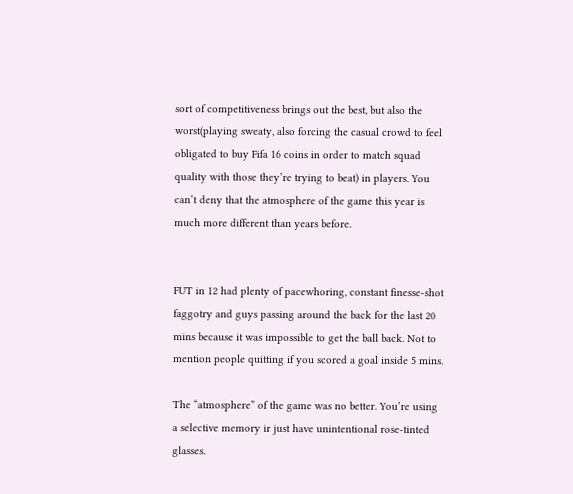sort of competitiveness brings out the best, but also the worst(playing sweaty, also forcing the casual crowd to feel obligated to buy Fifa 16 coins in order to match squad quality with those they’re trying to beat) in players. You can’t deny that the atmosphere of the game this year is much more different than years before.


FUT in 12 had plenty of pacewhoring, constant finesse-shot faggotry and guys passing around the back for the last 20 mins because it was impossible to get the ball back. Not to mention people quitting if you scored a goal inside 5 mins.

The “atmosphere” of the game was no better. You’re using a selective memory ir just have unintentional rose-tinted glasses.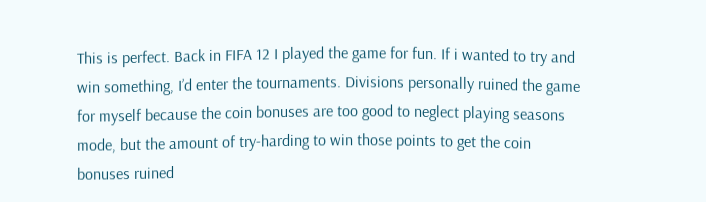This is perfect. Back in FIFA 12 I played the game for fun. If i wanted to try and win something, I’d enter the tournaments. Divisions personally ruined the game for myself because the coin bonuses are too good to neglect playing seasons mode, but the amount of try-harding to win those points to get the coin bonuses ruined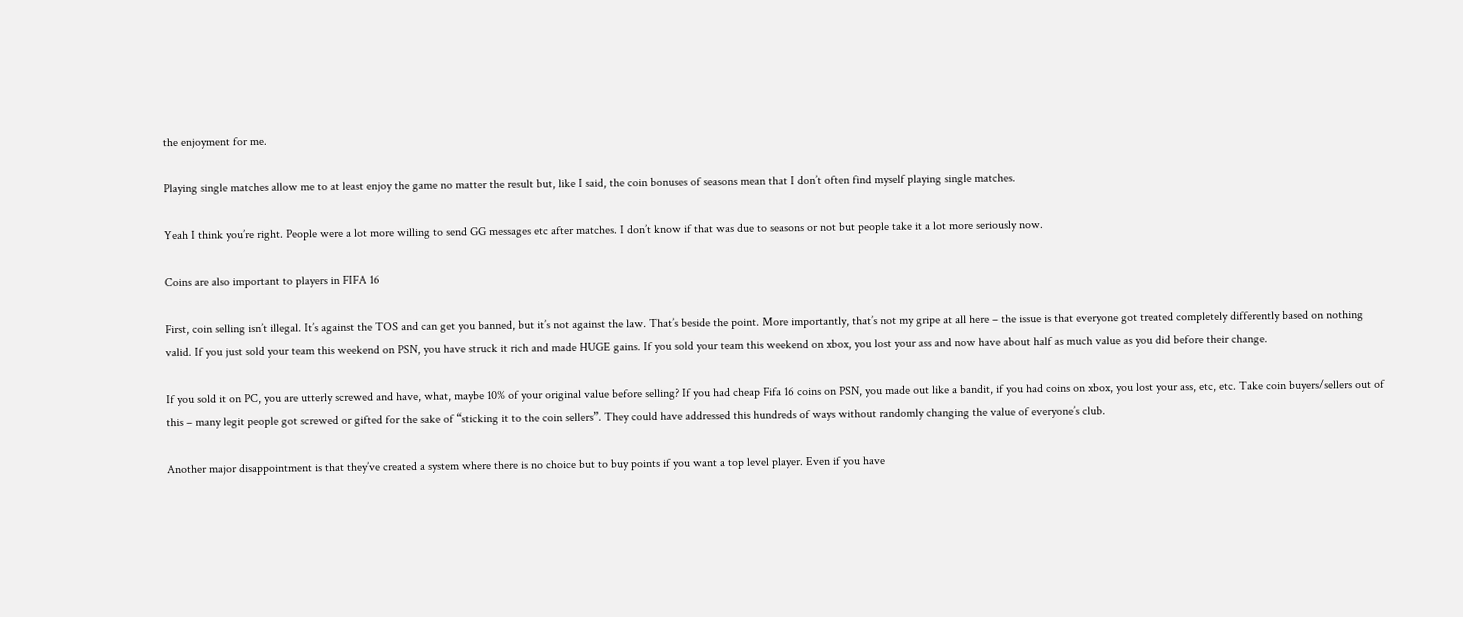the enjoyment for me.

Playing single matches allow me to at least enjoy the game no matter the result but, like I said, the coin bonuses of seasons mean that I don’t often find myself playing single matches.

Yeah I think you’re right. People were a lot more willing to send GG messages etc after matches. I don’t know if that was due to seasons or not but people take it a lot more seriously now.

Coins are also important to players in FIFA 16

First, coin selling isn’t illegal. It’s against the TOS and can get you banned, but it’s not against the law. That’s beside the point. More importantly, that’s not my gripe at all here – the issue is that everyone got treated completely differently based on nothing valid. If you just sold your team this weekend on PSN, you have struck it rich and made HUGE gains. If you sold your team this weekend on xbox, you lost your ass and now have about half as much value as you did before their change.

If you sold it on PC, you are utterly screwed and have, what, maybe 10% of your original value before selling? If you had cheap Fifa 16 coins on PSN, you made out like a bandit, if you had coins on xbox, you lost your ass, etc, etc. Take coin buyers/sellers out of this – many legit people got screwed or gifted for the sake of “sticking it to the coin sellers”. They could have addressed this hundreds of ways without randomly changing the value of everyone’s club.

Another major disappointment is that they’ve created a system where there is no choice but to buy points if you want a top level player. Even if you have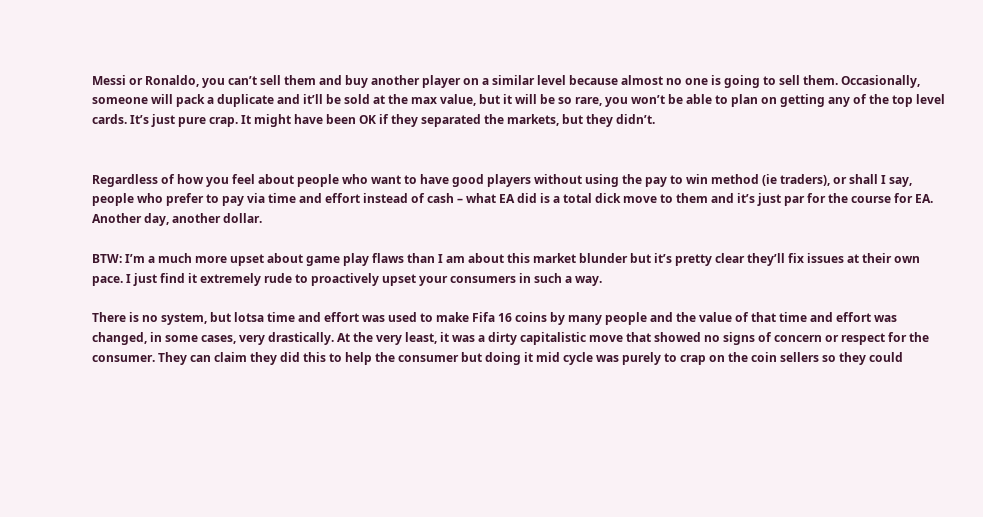Messi or Ronaldo, you can’t sell them and buy another player on a similar level because almost no one is going to sell them. Occasionally, someone will pack a duplicate and it’ll be sold at the max value, but it will be so rare, you won’t be able to plan on getting any of the top level cards. It’s just pure crap. It might have been OK if they separated the markets, but they didn’t.


Regardless of how you feel about people who want to have good players without using the pay to win method (ie traders), or shall I say, people who prefer to pay via time and effort instead of cash – what EA did is a total dick move to them and it’s just par for the course for EA. Another day, another dollar.

BTW: I’m a much more upset about game play flaws than I am about this market blunder but it’s pretty clear they’ll fix issues at their own pace. I just find it extremely rude to proactively upset your consumers in such a way.

There is no system, but lotsa time and effort was used to make Fifa 16 coins by many people and the value of that time and effort was changed, in some cases, very drastically. At the very least, it was a dirty capitalistic move that showed no signs of concern or respect for the consumer. They can claim they did this to help the consumer but doing it mid cycle was purely to crap on the coin sellers so they could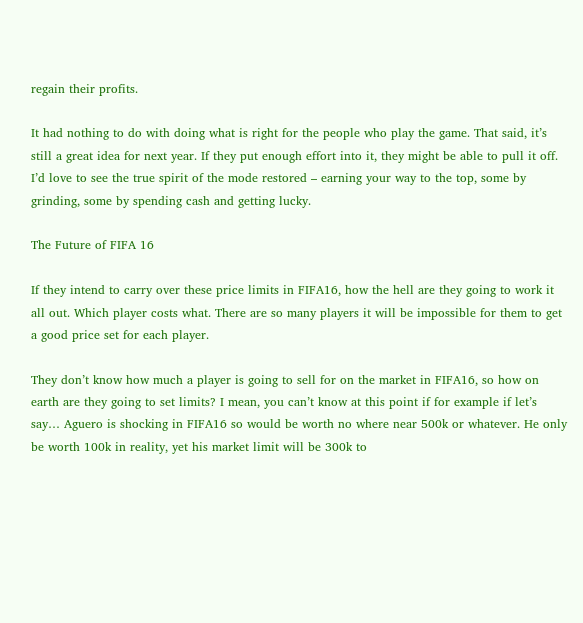regain their profits.

It had nothing to do with doing what is right for the people who play the game. That said, it’s still a great idea for next year. If they put enough effort into it, they might be able to pull it off. I’d love to see the true spirit of the mode restored – earning your way to the top, some by grinding, some by spending cash and getting lucky.

The Future of FIFA 16

If they intend to carry over these price limits in FIFA16, how the hell are they going to work it all out. Which player costs what. There are so many players it will be impossible for them to get a good price set for each player.

They don’t know how much a player is going to sell for on the market in FIFA16, so how on earth are they going to set limits? I mean, you can’t know at this point if for example if let’s say… Aguero is shocking in FIFA16 so would be worth no where near 500k or whatever. He only be worth 100k in reality, yet his market limit will be 300k to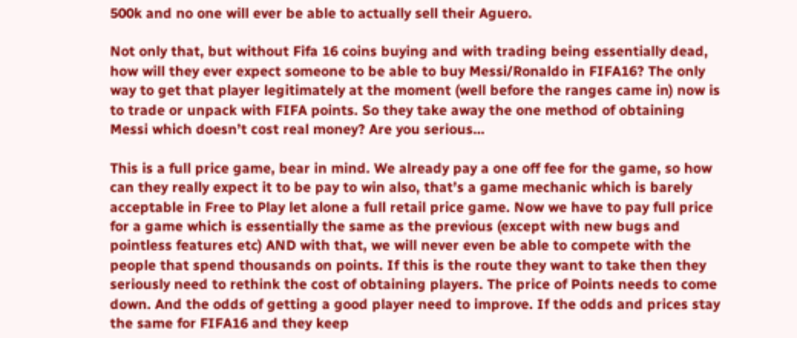500k and no one will ever be able to actually sell their Aguero.

Not only that, but without Fifa 16 coins buying and with trading being essentially dead, how will they ever expect someone to be able to buy Messi/Ronaldo in FIFA16? The only way to get that player legitimately at the moment (well before the ranges came in) now is to trade or unpack with FIFA points. So they take away the one method of obtaining Messi which doesn’t cost real money? Are you serious…

This is a full price game, bear in mind. We already pay a one off fee for the game, so how can they really expect it to be pay to win also, that’s a game mechanic which is barely acceptable in Free to Play let alone a full retail price game. Now we have to pay full price for a game which is essentially the same as the previous (except with new bugs and pointless features etc) AND with that, we will never even be able to compete with the people that spend thousands on points. If this is the route they want to take then they seriously need to rethink the cost of obtaining players. The price of Points needs to come down. And the odds of getting a good player need to improve. If the odds and prices stay the same for FIFA16 and they keep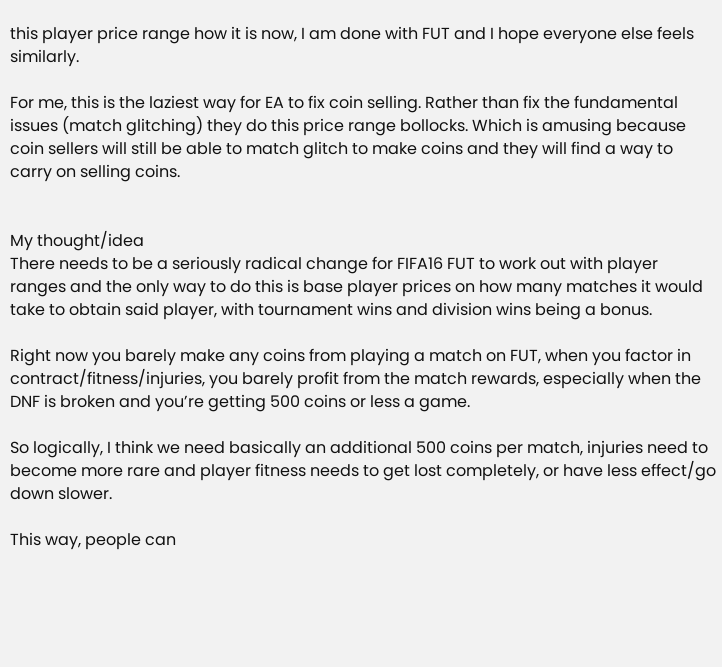this player price range how it is now, I am done with FUT and I hope everyone else feels similarly.

For me, this is the laziest way for EA to fix coin selling. Rather than fix the fundamental issues (match glitching) they do this price range bollocks. Which is amusing because coin sellers will still be able to match glitch to make coins and they will find a way to carry on selling coins.


My thought/idea
There needs to be a seriously radical change for FIFA16 FUT to work out with player ranges and the only way to do this is base player prices on how many matches it would take to obtain said player, with tournament wins and division wins being a bonus.

Right now you barely make any coins from playing a match on FUT, when you factor in contract/fitness/injuries, you barely profit from the match rewards, especially when the DNF is broken and you’re getting 500 coins or less a game.

So logically, I think we need basically an additional 500 coins per match, injuries need to become more rare and player fitness needs to get lost completely, or have less effect/go down slower.

This way, people can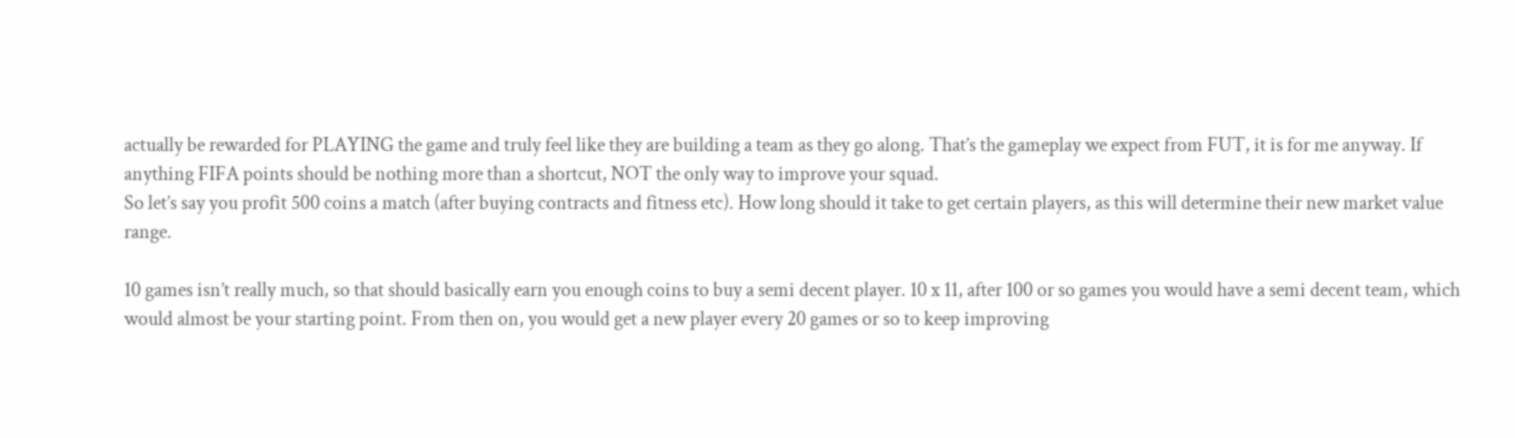actually be rewarded for PLAYING the game and truly feel like they are building a team as they go along. That’s the gameplay we expect from FUT, it is for me anyway. If anything FIFA points should be nothing more than a shortcut, NOT the only way to improve your squad.
So let’s say you profit 500 coins a match (after buying contracts and fitness etc). How long should it take to get certain players, as this will determine their new market value range.

10 games isn’t really much, so that should basically earn you enough coins to buy a semi decent player. 10 x 11, after 100 or so games you would have a semi decent team, which would almost be your starting point. From then on, you would get a new player every 20 games or so to keep improving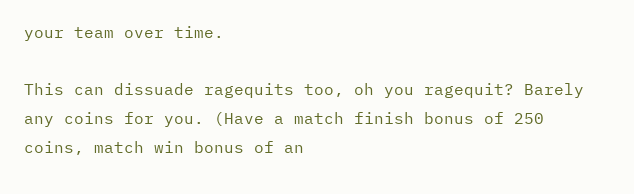your team over time.

This can dissuade ragequits too, oh you ragequit? Barely any coins for you. (Have a match finish bonus of 250 coins, match win bonus of an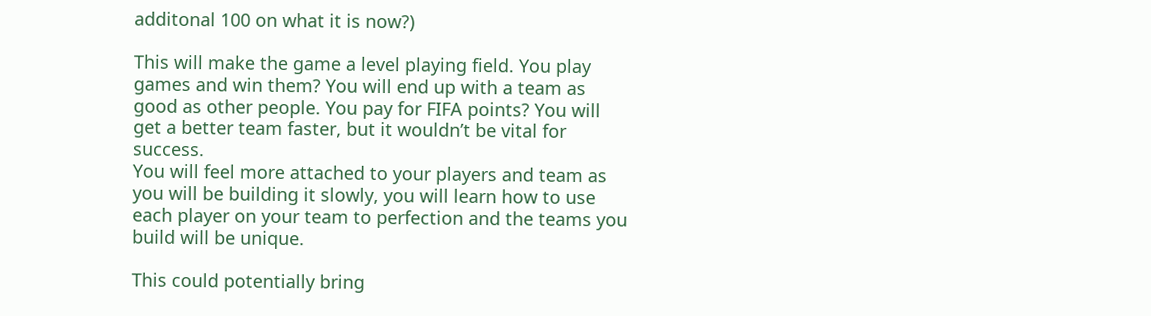additonal 100 on what it is now?)

This will make the game a level playing field. You play games and win them? You will end up with a team as good as other people. You pay for FIFA points? You will get a better team faster, but it wouldn’t be vital for success.
You will feel more attached to your players and team as you will be building it slowly, you will learn how to use each player on your team to perfection and the teams you build will be unique.

This could potentially bring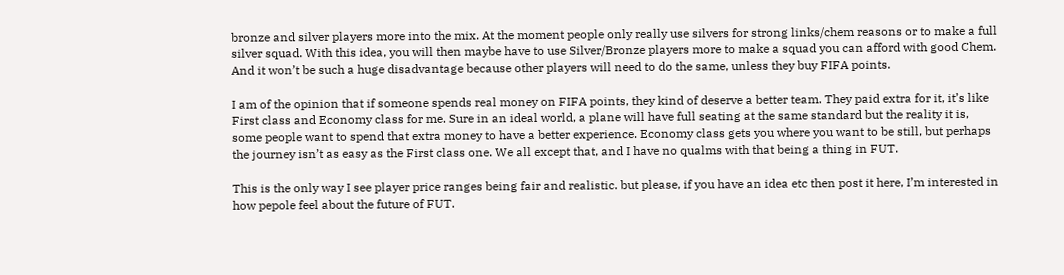bronze and silver players more into the mix. At the moment people only really use silvers for strong links/chem reasons or to make a full silver squad. With this idea, you will then maybe have to use Silver/Bronze players more to make a squad you can afford with good Chem. And it won’t be such a huge disadvantage because other players will need to do the same, unless they buy FIFA points.

I am of the opinion that if someone spends real money on FIFA points, they kind of deserve a better team. They paid extra for it, it’s like First class and Economy class for me. Sure in an ideal world, a plane will have full seating at the same standard but the reality it is, some people want to spend that extra money to have a better experience. Economy class gets you where you want to be still, but perhaps the journey isn’t as easy as the First class one. We all except that, and I have no qualms with that being a thing in FUT.

This is the only way I see player price ranges being fair and realistic. but please, if you have an idea etc then post it here, I’m interested in how pepole feel about the future of FUT.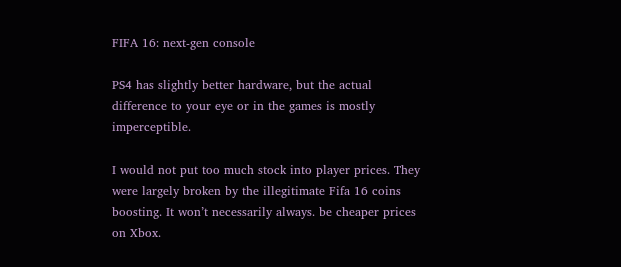FIFA 16: next-gen console

PS4 has slightly better hardware, but the actual difference to your eye or in the games is mostly imperceptible.

I would not put too much stock into player prices. They were largely broken by the illegitimate Fifa 16 coins boosting. It won’t necessarily always. be cheaper prices on Xbox.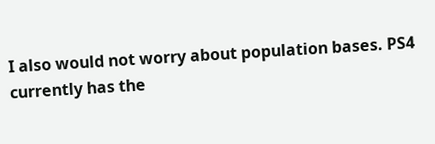I also would not worry about population bases. PS4 currently has the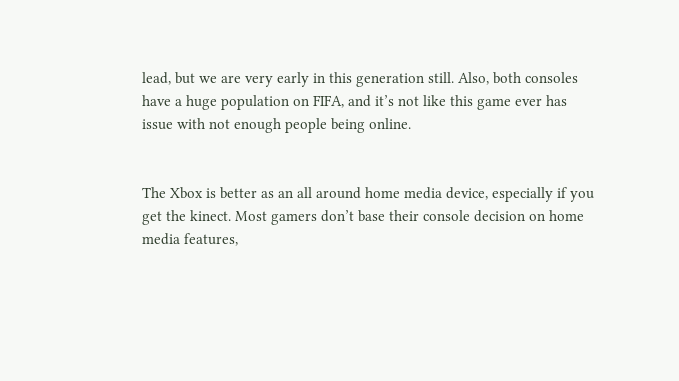lead, but we are very early in this generation still. Also, both consoles have a huge population on FIFA, and it’s not like this game ever has issue with not enough people being online.


The Xbox is better as an all around home media device, especially if you get the kinect. Most gamers don’t base their console decision on home media features,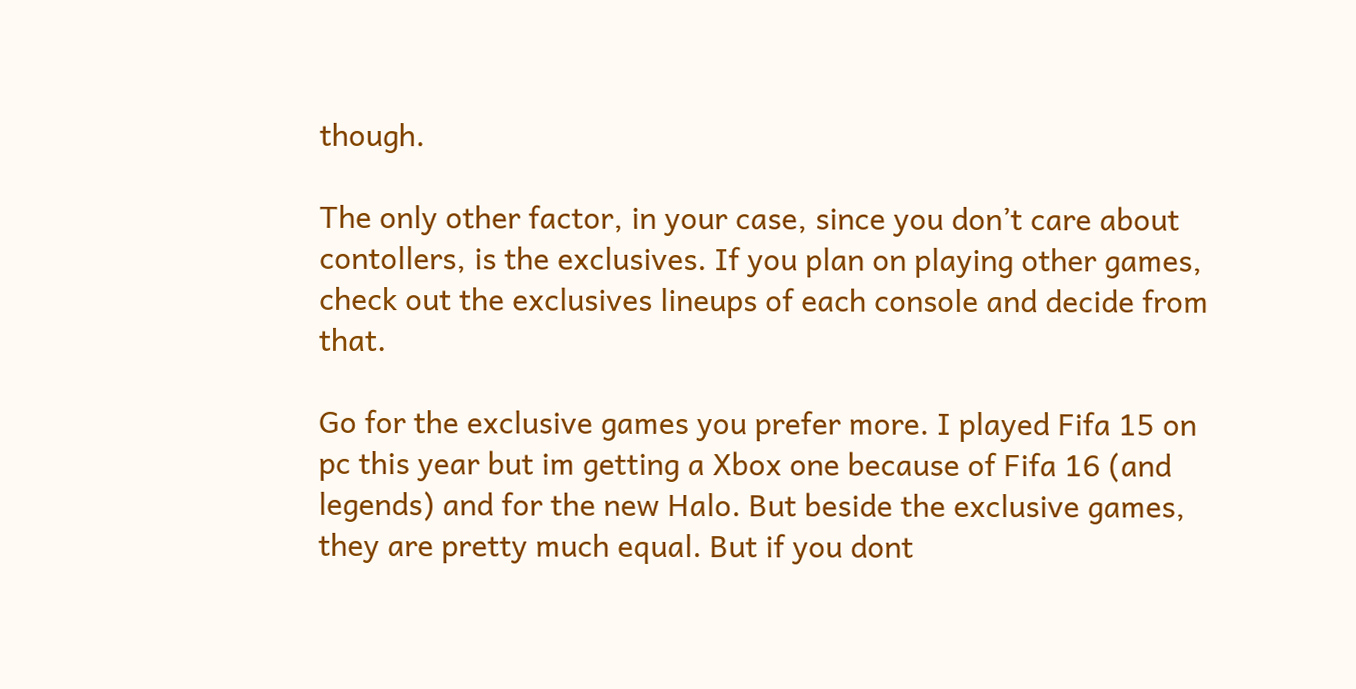though.

The only other factor, in your case, since you don’t care about contollers, is the exclusives. If you plan on playing other games, check out the exclusives lineups of each console and decide from that.

Go for the exclusive games you prefer more. I played Fifa 15 on pc this year but im getting a Xbox one because of Fifa 16 (and legends) and for the new Halo. But beside the exclusive games, they are pretty much equal. But if you dont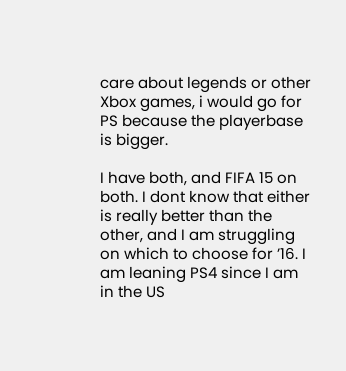care about legends or other Xbox games, i would go for PS because the playerbase is bigger.

I have both, and FIFA 15 on both. I dont know that either is really better than the other, and I am struggling on which to choose for ’16. I am leaning PS4 since I am in the US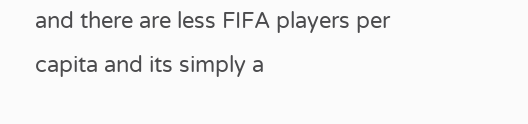and there are less FIFA players per capita and its simply a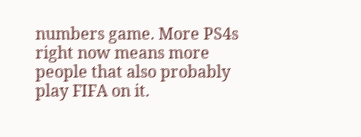numbers game. More PS4s right now means more people that also probably play FIFA on it.